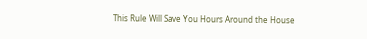This Rule Will Save You Hours Around the House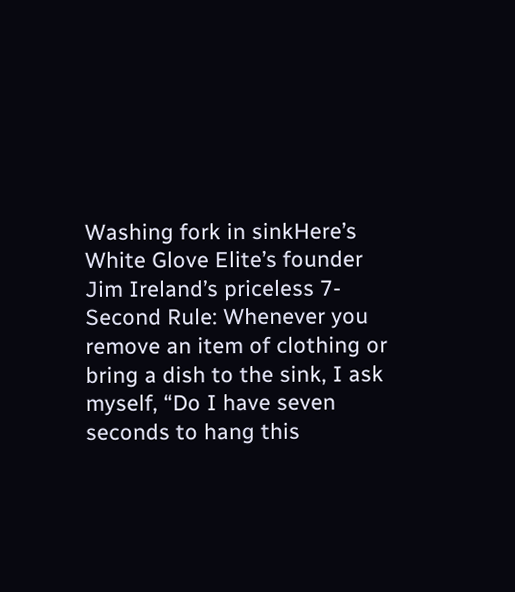Washing fork in sinkHere’s White Glove Elite’s founder Jim Ireland’s priceless 7-Second Rule: Whenever you remove an item of clothing or bring a dish to the sink, I ask myself, “Do I have seven seconds to hang this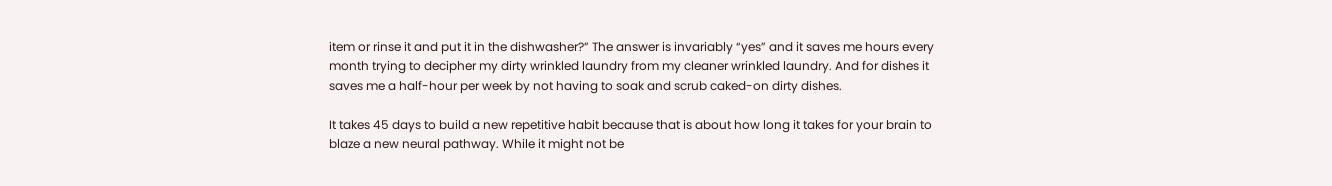item or rinse it and put it in the dishwasher?” The answer is invariably “yes” and it saves me hours every month trying to decipher my dirty wrinkled laundry from my cleaner wrinkled laundry. And for dishes it saves me a half-hour per week by not having to soak and scrub caked-on dirty dishes.

It takes 45 days to build a new repetitive habit because that is about how long it takes for your brain to blaze a new neural pathway. While it might not be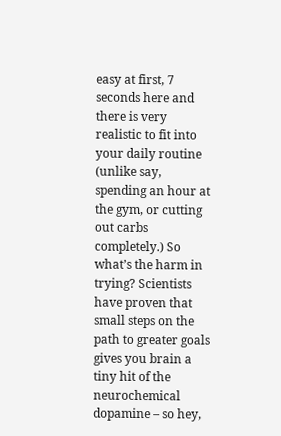easy at first, 7 seconds here and there is very realistic to fit into your daily routine (unlike say, spending an hour at the gym, or cutting out carbs completely.) So what’s the harm in trying? Scientists have proven that small steps on the path to greater goals gives you brain a tiny hit of the neurochemical dopamine – so hey,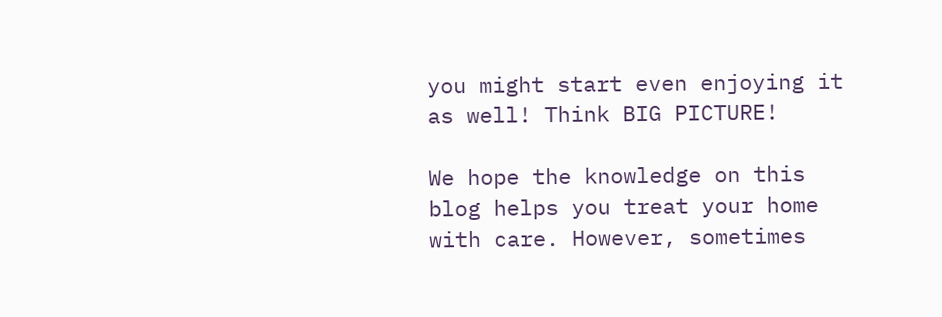you might start even enjoying it as well! Think BIG PICTURE!

We hope the knowledge on this blog helps you treat your home with care. However, sometimes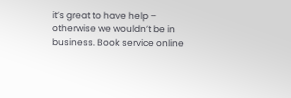it’s great to have help – otherwise we wouldn’t be in business. Book service online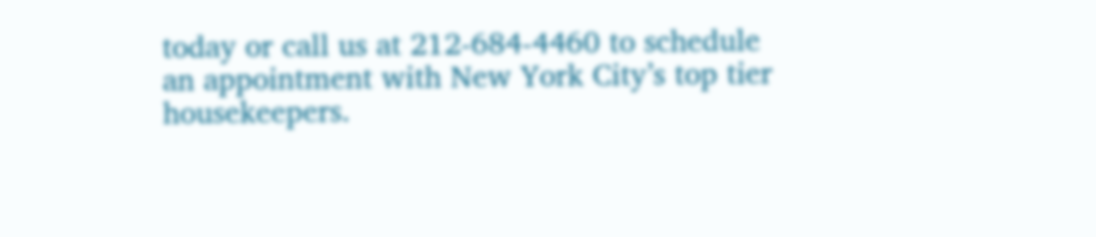today or call us at 212-684-4460 to schedule an appointment with New York City’s top tier housekeepers.